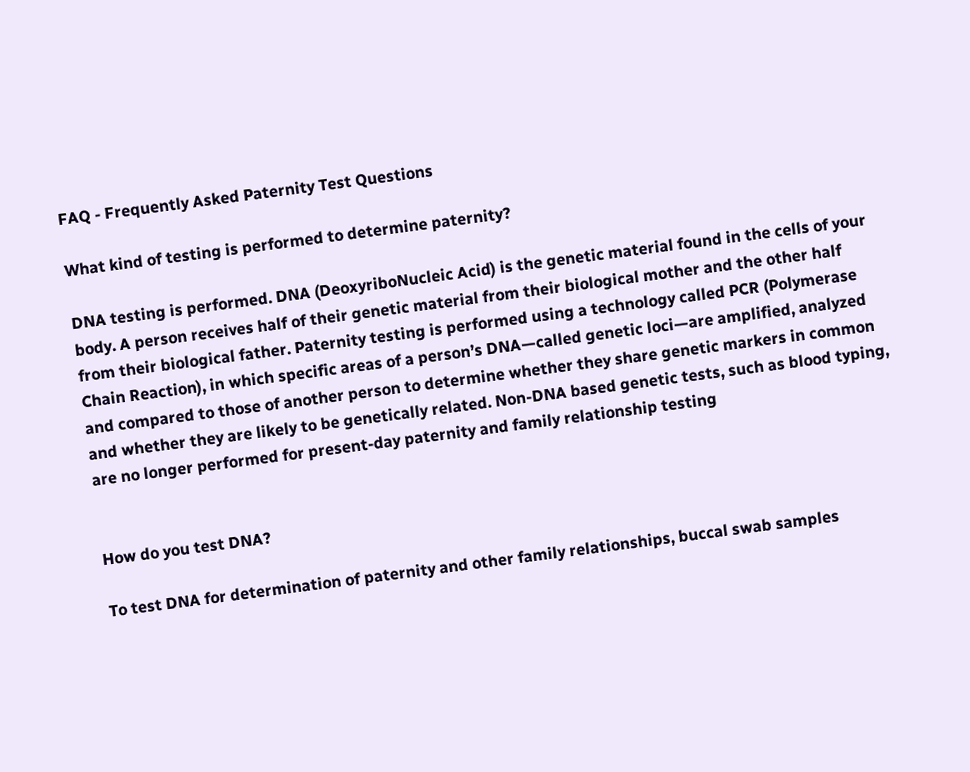FAQ - Frequently Asked Paternity Test Questions

What kind of testing is performed to determine paternity?

DNA testing is performed. DNA (DeoxyriboNucleic Acid) is the genetic material found in the cells of your body. A person receives half of their genetic material from their biological mother and the other half from their biological father. Paternity testing is performed using a technology called PCR (Polymerase Chain Reaction), in which specific areas of a person’s DNA—called genetic loci—are amplified, analyzed and compared to those of another person to determine whether they share genetic markers in common and whether they are likely to be genetically related. Non-DNA based genetic tests, such as blood typing, are no longer performed for present-day paternity and family relationship testing


How do you test DNA?

To test DNA for determination of paternity and other family relationships, buccal swab samples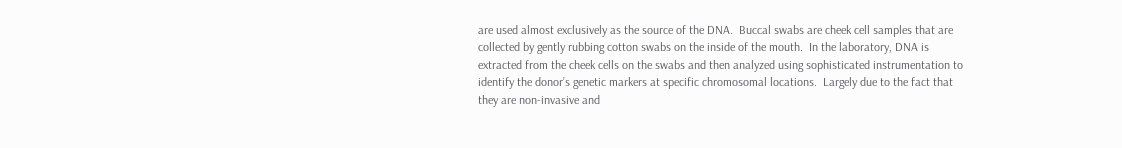are used almost exclusively as the source of the DNA.  Buccal swabs are cheek cell samples that are collected by gently rubbing cotton swabs on the inside of the mouth.  In the laboratory, DNA is extracted from the cheek cells on the swabs and then analyzed using sophisticated instrumentation to identify the donor’s genetic markers at specific chromosomal locations.  Largely due to the fact that they are non-invasive and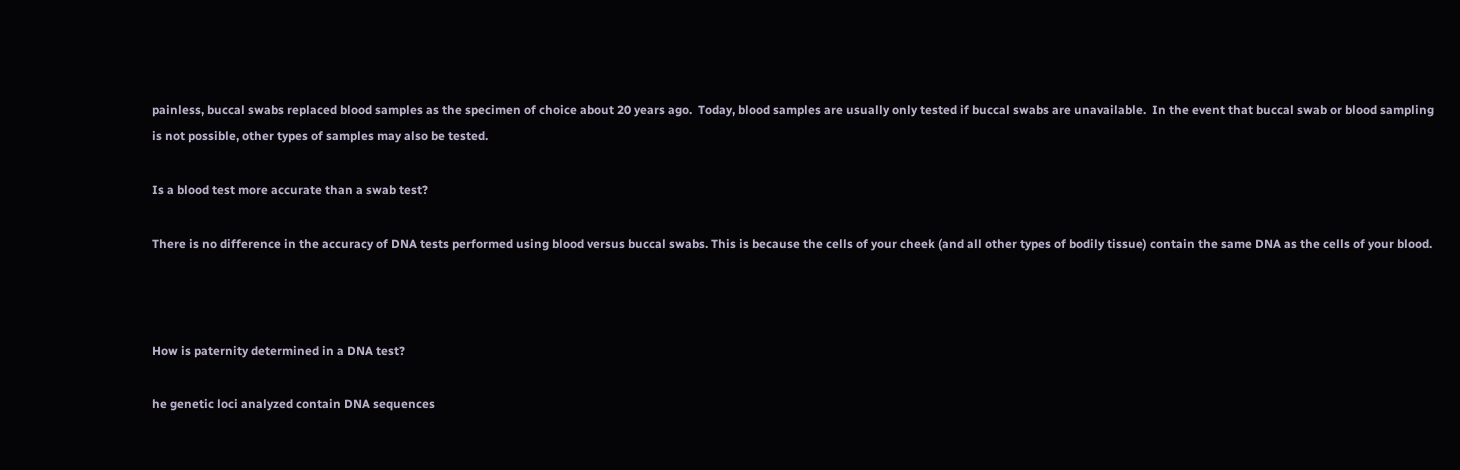painless, buccal swabs replaced blood samples as the specimen of choice about 20 years ago.  Today, blood samples are usually only tested if buccal swabs are unavailable.  In the event that buccal swab or blood sampling is not possible, other types of samples may also be tested.

Is a blood test more accurate than a swab test?

There is no difference in the accuracy of DNA tests performed using blood versus buccal swabs. This is because the cells of your cheek (and all other types of bodily tissue) contain the same DNA as the cells of your blood.



How is paternity determined in a DNA test?

he genetic loci analyzed contain DNA sequences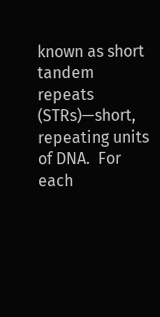known as short tandem repeats (STRs)—short, repeating units of DNA.  For each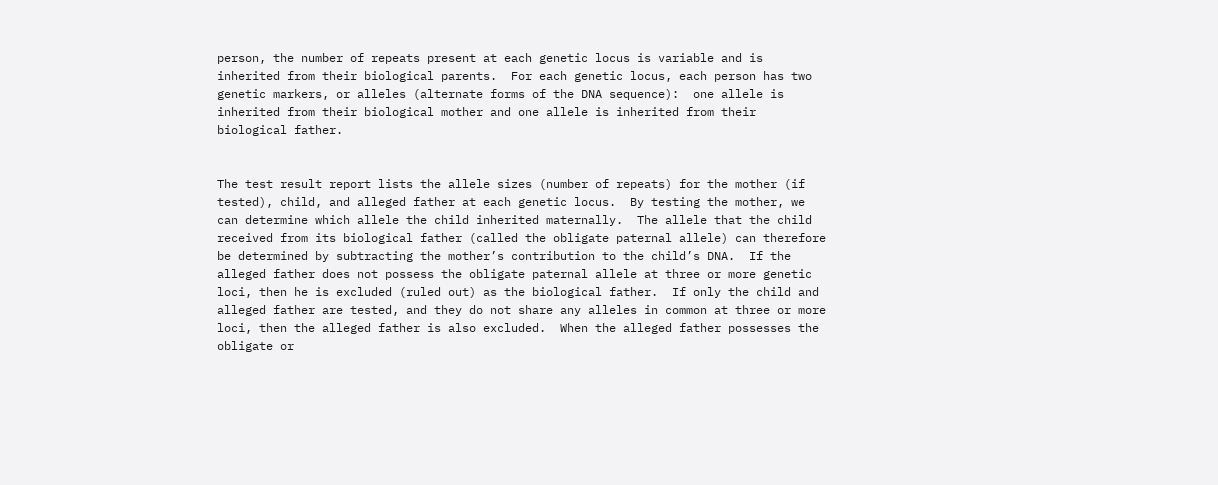person, the number of repeats present at each genetic locus is variable and is inherited from their biological parents.  For each genetic locus, each person has two genetic markers, or alleles (alternate forms of the DNA sequence):  one allele is inherited from their biological mother and one allele is inherited from their biological father.


The test result report lists the allele sizes (number of repeats) for the mother (if tested), child, and alleged father at each genetic locus.  By testing the mother, we can determine which allele the child inherited maternally.  The allele that the child received from its biological father (called the obligate paternal allele) can therefore be determined by subtracting the mother’s contribution to the child’s DNA.  If the alleged father does not possess the obligate paternal allele at three or more genetic loci, then he is excluded (ruled out) as the biological father.  If only the child and alleged father are tested, and they do not share any alleles in common at three or more loci, then the alleged father is also excluded.  When the alleged father possesses the obligate or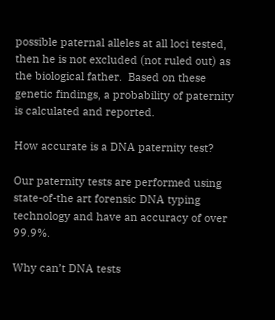possible paternal alleles at all loci tested, then he is not excluded (not ruled out) as the biological father.  Based on these genetic findings, a probability of paternity is calculated and reported.

How accurate is a DNA paternity test?

Our paternity tests are performed using state-of-the art forensic DNA typing technology and have an accuracy of over 99.9%.

Why can’t DNA tests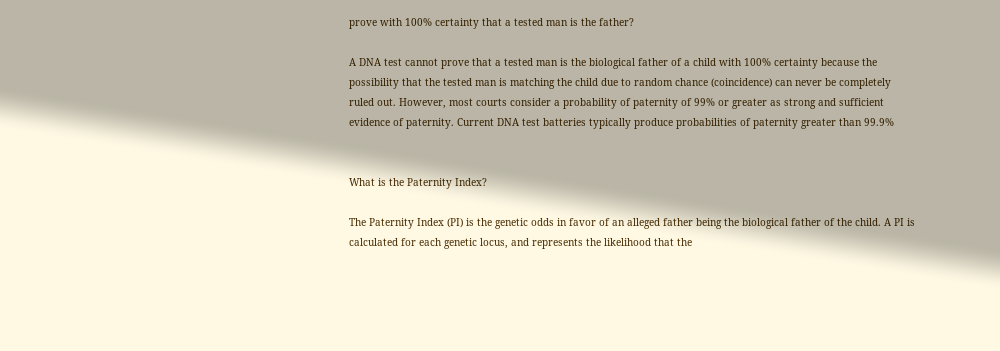prove with 100% certainty that a tested man is the father?

A DNA test cannot prove that a tested man is the biological father of a child with 100% certainty because the possibility that the tested man is matching the child due to random chance (coincidence) can never be completely ruled out. However, most courts consider a probability of paternity of 99% or greater as strong and sufficient evidence of paternity. Current DNA test batteries typically produce probabilities of paternity greater than 99.9%


What is the Paternity Index?

The Paternity Index (PI) is the genetic odds in favor of an alleged father being the biological father of the child. A PI is calculated for each genetic locus, and represents the likelihood that the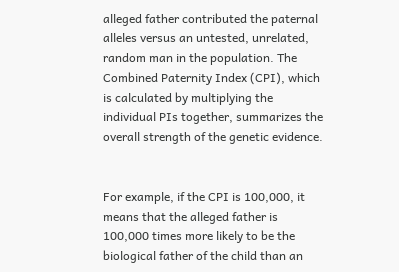alleged father contributed the paternal alleles versus an untested, unrelated, random man in the population. The Combined Paternity Index (CPI), which is calculated by multiplying the individual PIs together, summarizes the overall strength of the genetic evidence.


For example, if the CPI is 100,000, it means that the alleged father is 100,000 times more likely to be the biological father of the child than an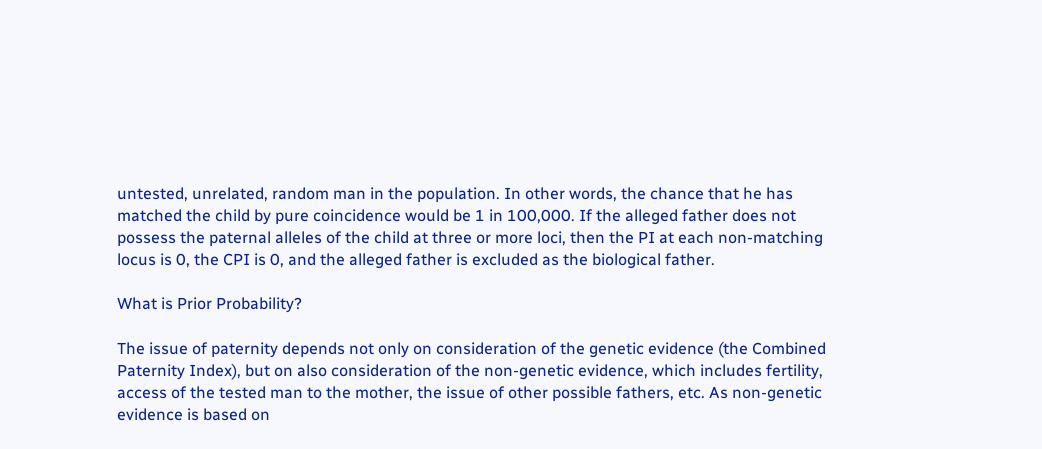untested, unrelated, random man in the population. In other words, the chance that he has matched the child by pure coincidence would be 1 in 100,000. If the alleged father does not possess the paternal alleles of the child at three or more loci, then the PI at each non-matching locus is 0, the CPI is 0, and the alleged father is excluded as the biological father.

What is Prior Probability?

The issue of paternity depends not only on consideration of the genetic evidence (the Combined Paternity Index), but on also consideration of the non-genetic evidence, which includes fertility, access of the tested man to the mother, the issue of other possible fathers, etc. As non-genetic evidence is based on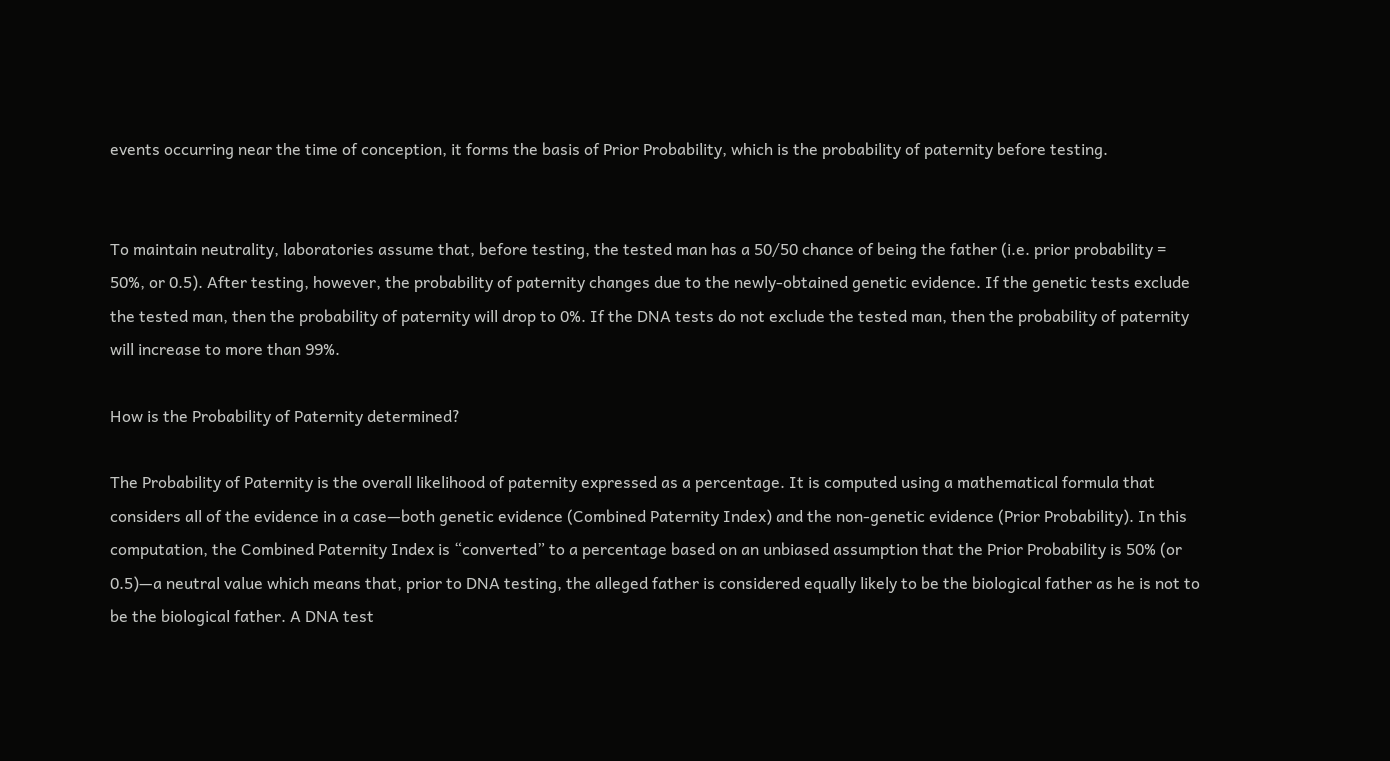events occurring near the time of conception, it forms the basis of Prior Probability, which is the probability of paternity before testing.


To maintain neutrality, laboratories assume that, before testing, the tested man has a 50/50 chance of being the father (i.e. prior probability = 50%, or 0.5). After testing, however, the probability of paternity changes due to the newly-obtained genetic evidence. If the genetic tests exclude the tested man, then the probability of paternity will drop to 0%. If the DNA tests do not exclude the tested man, then the probability of paternity will increase to more than 99%.

How is the Probability of Paternity determined?

The Probability of Paternity is the overall likelihood of paternity expressed as a percentage. It is computed using a mathematical formula that considers all of the evidence in a case—both genetic evidence (Combined Paternity Index) and the non-genetic evidence (Prior Probability). In this computation, the Combined Paternity Index is “converted” to a percentage based on an unbiased assumption that the Prior Probability is 50% (or 0.5)—a neutral value which means that, prior to DNA testing, the alleged father is considered equally likely to be the biological father as he is not to be the biological father. A DNA test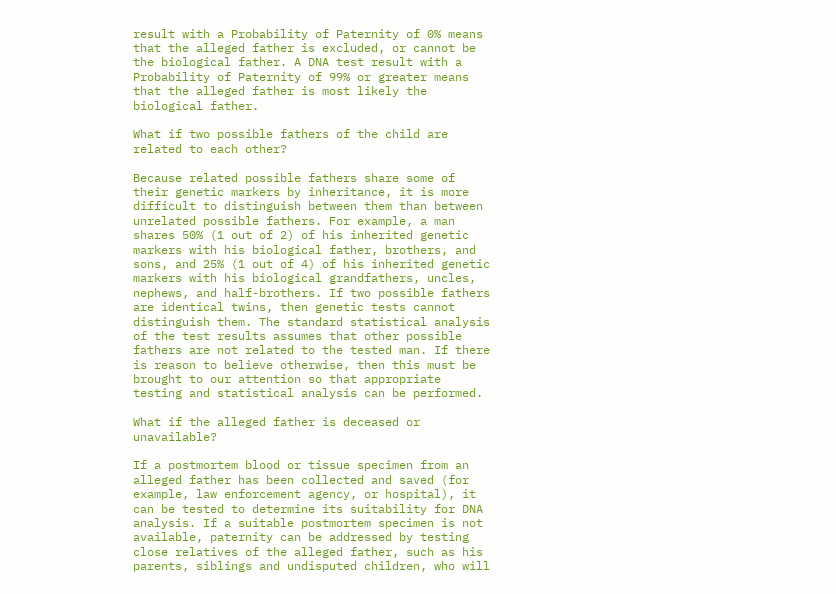result with a Probability of Paternity of 0% means that the alleged father is excluded, or cannot be the biological father. A DNA test result with a Probability of Paternity of 99% or greater means that the alleged father is most likely the biological father.

What if two possible fathers of the child are related to each other?

Because related possible fathers share some of their genetic markers by inheritance, it is more difficult to distinguish between them than between unrelated possible fathers. For example, a man shares 50% (1 out of 2) of his inherited genetic markers with his biological father, brothers, and sons, and 25% (1 out of 4) of his inherited genetic markers with his biological grandfathers, uncles, nephews, and half-brothers. If two possible fathers are identical twins, then genetic tests cannot distinguish them. The standard statistical analysis of the test results assumes that other possible fathers are not related to the tested man. If there is reason to believe otherwise, then this must be brought to our attention so that appropriate testing and statistical analysis can be performed.

What if the alleged father is deceased or unavailable?

If a postmortem blood or tissue specimen from an alleged father has been collected and saved (for example, law enforcement agency, or hospital), it can be tested to determine its suitability for DNA analysis. If a suitable postmortem specimen is not available, paternity can be addressed by testing close relatives of the alleged father, such as his parents, siblings and undisputed children, who will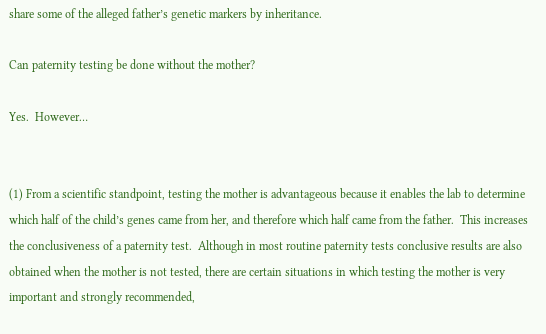share some of the alleged father’s genetic markers by inheritance.

Can paternity testing be done without the mother?

Yes.  However…


(1) From a scientific standpoint, testing the mother is advantageous because it enables the lab to determine which half of the child’s genes came from her, and therefore which half came from the father.  This increases the conclusiveness of a paternity test.  Although in most routine paternity tests conclusive results are also obtained when the mother is not tested, there are certain situations in which testing the mother is very important and strongly recommended,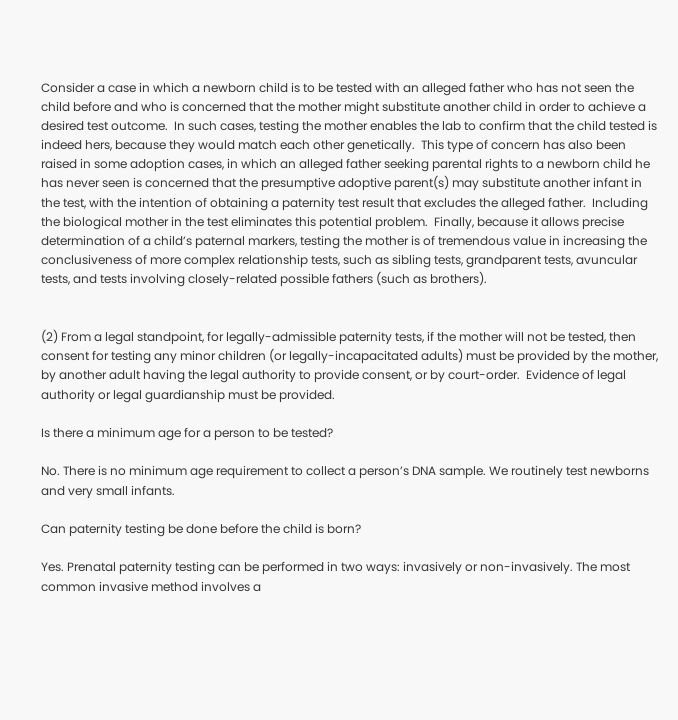Consider a case in which a newborn child is to be tested with an alleged father who has not seen the child before and who is concerned that the mother might substitute another child in order to achieve a desired test outcome.  In such cases, testing the mother enables the lab to confirm that the child tested is indeed hers, because they would match each other genetically.  This type of concern has also been raised in some adoption cases, in which an alleged father seeking parental rights to a newborn child he has never seen is concerned that the presumptive adoptive parent(s) may substitute another infant in the test, with the intention of obtaining a paternity test result that excludes the alleged father.  Including the biological mother in the test eliminates this potential problem.  Finally, because it allows precise determination of a child’s paternal markers, testing the mother is of tremendous value in increasing the conclusiveness of more complex relationship tests, such as sibling tests, grandparent tests, avuncular tests, and tests involving closely-related possible fathers (such as brothers).


(2) From a legal standpoint, for legally-admissible paternity tests, if the mother will not be tested, then consent for testing any minor children (or legally-incapacitated adults) must be provided by the mother, by another adult having the legal authority to provide consent, or by court-order.  Evidence of legal authority or legal guardianship must be provided.

Is there a minimum age for a person to be tested?

No. There is no minimum age requirement to collect a person’s DNA sample. We routinely test newborns and very small infants.

Can paternity testing be done before the child is born?

Yes. Prenatal paternity testing can be performed in two ways: invasively or non-invasively. The most common invasive method involves a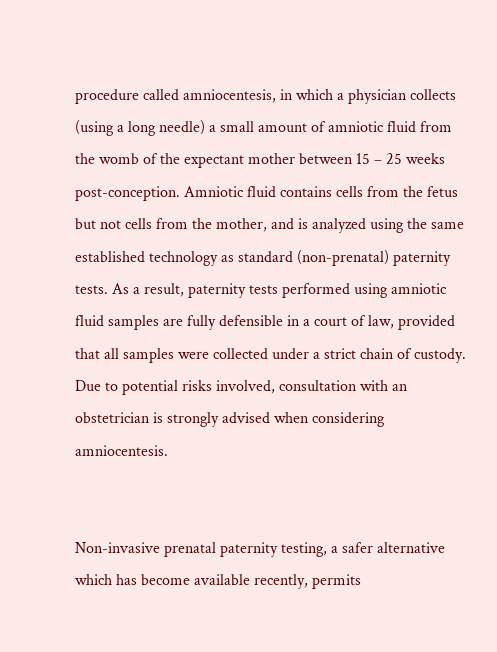procedure called amniocentesis, in which a physician collects (using a long needle) a small amount of amniotic fluid from the womb of the expectant mother between 15 – 25 weeks post-conception. Amniotic fluid contains cells from the fetus but not cells from the mother, and is analyzed using the same established technology as standard (non-prenatal) paternity tests. As a result, paternity tests performed using amniotic fluid samples are fully defensible in a court of law, provided that all samples were collected under a strict chain of custody.  Due to potential risks involved, consultation with an obstetrician is strongly advised when considering amniocentesis.


Non-invasive prenatal paternity testing, a safer alternative which has become available recently, permits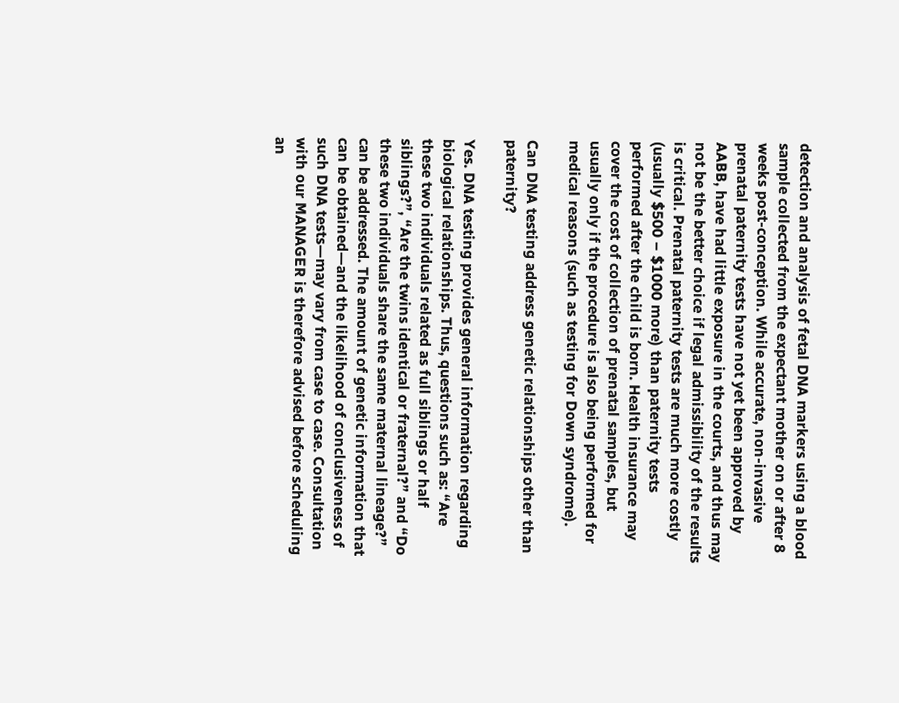detection and analysis of fetal DNA markers using a blood sample collected from the expectant mother on or after 8 weeks post-conception. While accurate, non-invasive prenatal paternity tests have not yet been approved by AABB, have had little exposure in the courts, and thus may not be the better choice if legal admissibility of the results is critical. Prenatal paternity tests are much more costly (usually $500 – $1000 more) than paternity tests performed after the child is born. Health insurance may cover the cost of collection of prenatal samples, but usually only if the procedure is also being performed for medical reasons (such as testing for Down syndrome).

Can DNA testing address genetic relationships other than paternity?

Yes. DNA testing provides general information regarding biological relationships. Thus, questions such as: “Are these two individuals related as full siblings or half siblings?”, “Are the twins identical or fraternal?” and “Do these two individuals share the same maternal lineage?” can be addressed. The amount of genetic information that can be obtained—and the likelihood of conclusiveness of such DNA tests—may vary from case to case. Consultation with our MANAGER is therefore advised before scheduling an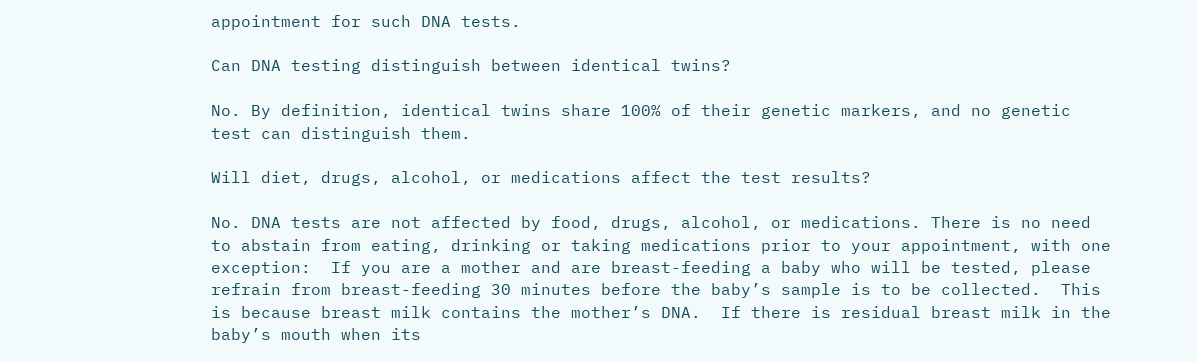appointment for such DNA tests.

Can DNA testing distinguish between identical twins?

No. By definition, identical twins share 100% of their genetic markers, and no genetic test can distinguish them.

Will diet, drugs, alcohol, or medications affect the test results?

No. DNA tests are not affected by food, drugs, alcohol, or medications. There is no need to abstain from eating, drinking or taking medications prior to your appointment, with one exception:  If you are a mother and are breast-feeding a baby who will be tested, please refrain from breast-feeding 30 minutes before the baby’s sample is to be collected.  This is because breast milk contains the mother’s DNA.  If there is residual breast milk in the baby’s mouth when its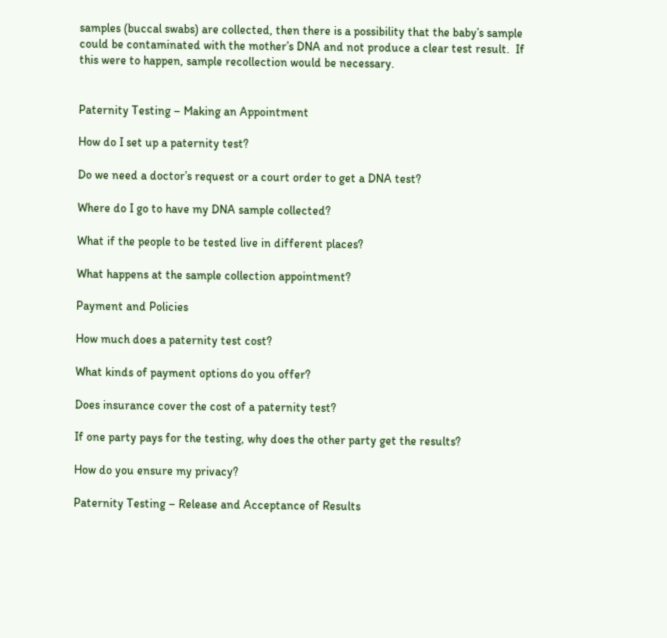samples (buccal swabs) are collected, then there is a possibility that the baby’s sample could be contaminated with the mother’s DNA and not produce a clear test result.  If this were to happen, sample recollection would be necessary.


Paternity Testing – Making an Appointment

How do I set up a paternity test?

Do we need a doctor’s request or a court order to get a DNA test?

Where do I go to have my DNA sample collected?

What if the people to be tested live in different places?

What happens at the sample collection appointment?

Payment and Policies

How much does a paternity test cost?

What kinds of payment options do you offer?

Does insurance cover the cost of a paternity test?

If one party pays for the testing, why does the other party get the results?

How do you ensure my privacy?

Paternity Testing – Release and Acceptance of Results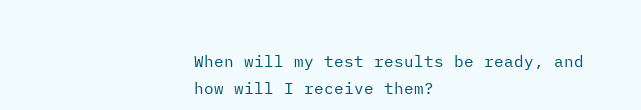When will my test results be ready, and how will I receive them?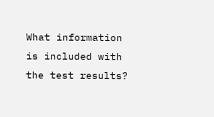What information is included with the test results?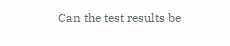Can the test results be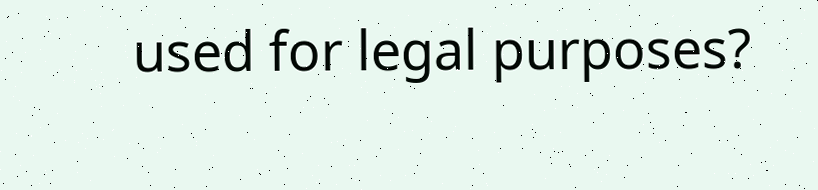used for legal purposes?